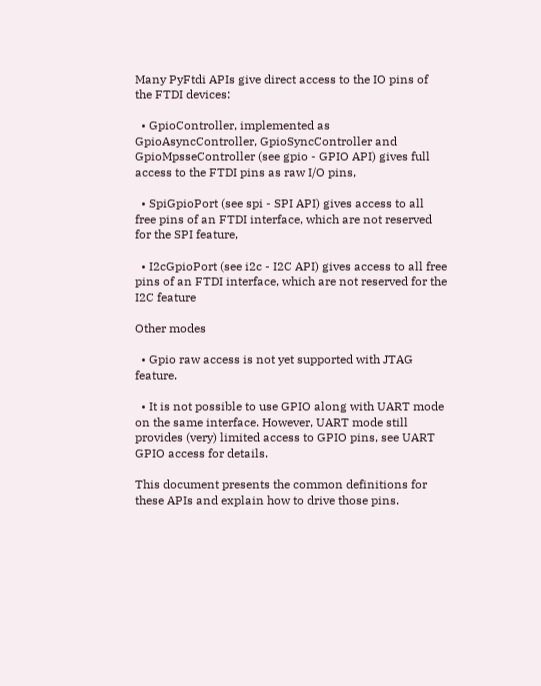Many PyFtdi APIs give direct access to the IO pins of the FTDI devices:

  • GpioController, implemented as GpioAsyncController, GpioSyncController and GpioMpsseController (see gpio - GPIO API) gives full access to the FTDI pins as raw I/O pins,

  • SpiGpioPort (see spi - SPI API) gives access to all free pins of an FTDI interface, which are not reserved for the SPI feature,

  • I2cGpioPort (see i2c - I2C API) gives access to all free pins of an FTDI interface, which are not reserved for the I2C feature

Other modes

  • Gpio raw access is not yet supported with JTAG feature.

  • It is not possible to use GPIO along with UART mode on the same interface. However, UART mode still provides (very) limited access to GPIO pins, see UART GPIO access for details.

This document presents the common definitions for these APIs and explain how to drive those pins.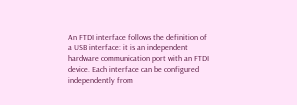An FTDI interface follows the definition of a USB interface: it is an independent hardware communication port with an FTDI device. Each interface can be configured independently from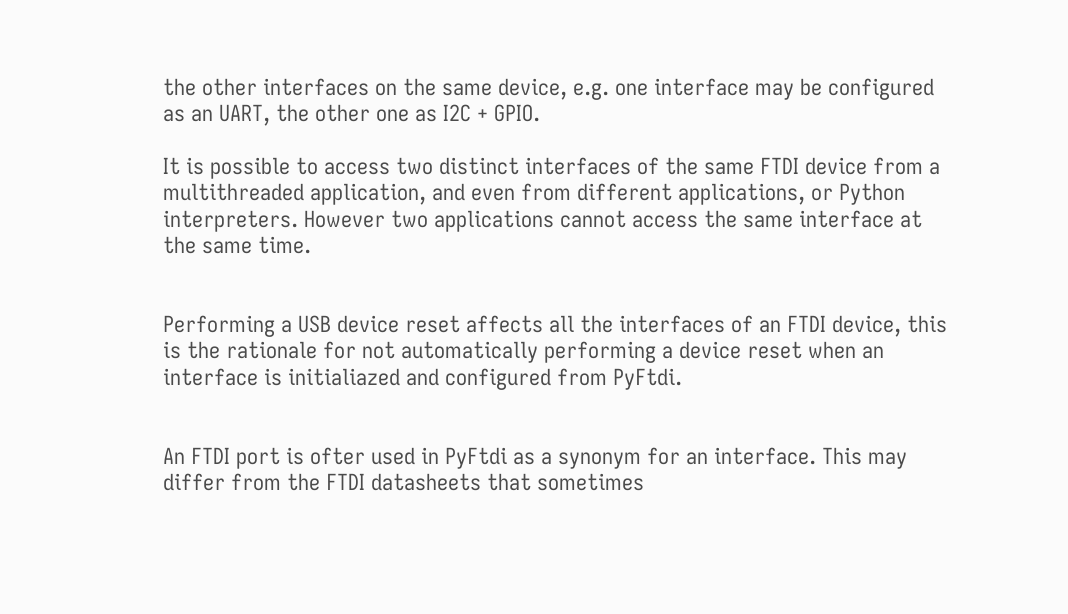the other interfaces on the same device, e.g. one interface may be configured as an UART, the other one as I2C + GPIO.

It is possible to access two distinct interfaces of the same FTDI device from a multithreaded application, and even from different applications, or Python interpreters. However two applications cannot access the same interface at the same time.


Performing a USB device reset affects all the interfaces of an FTDI device, this is the rationale for not automatically performing a device reset when an interface is initialiazed and configured from PyFtdi.


An FTDI port is ofter used in PyFtdi as a synonym for an interface. This may differ from the FTDI datasheets that sometimes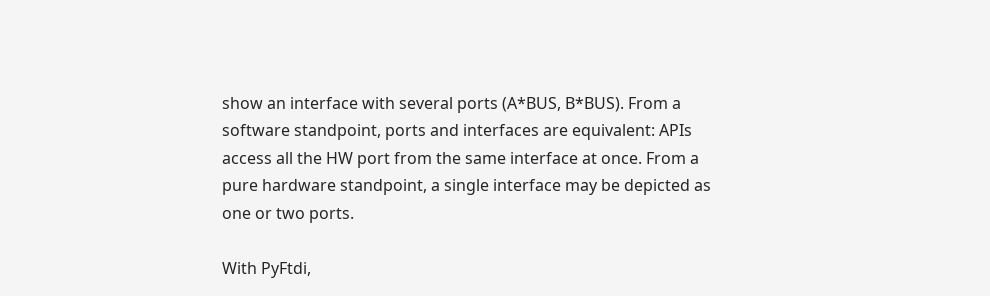show an interface with several ports (A*BUS, B*BUS). From a software standpoint, ports and interfaces are equivalent: APIs access all the HW port from the same interface at once. From a pure hardware standpoint, a single interface may be depicted as one or two ports.

With PyFtdi,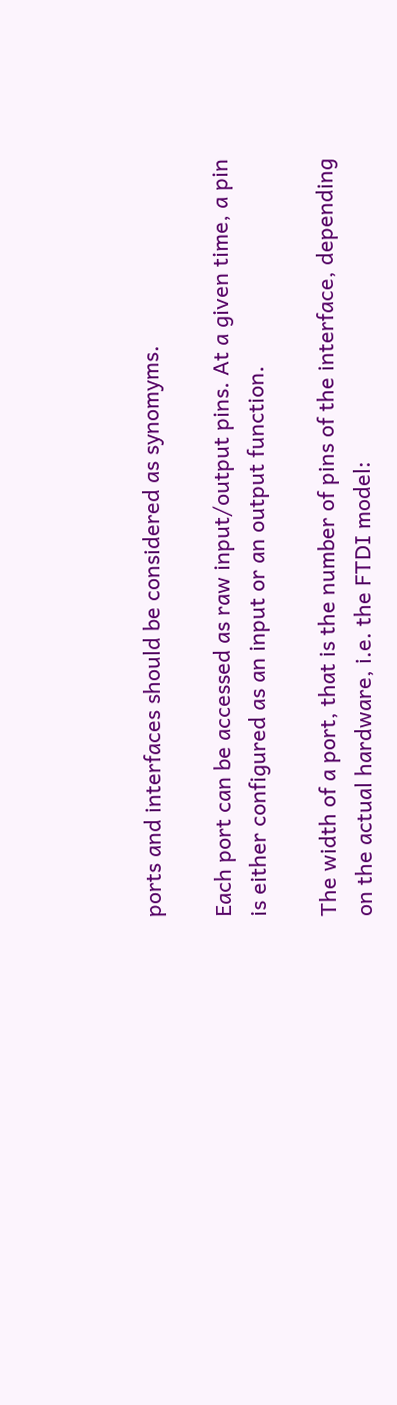ports and interfaces should be considered as synomyms.

Each port can be accessed as raw input/output pins. At a given time, a pin is either configured as an input or an output function.

The width of a port, that is the number of pins of the interface, depending on the actual hardware, i.e. the FTDI model: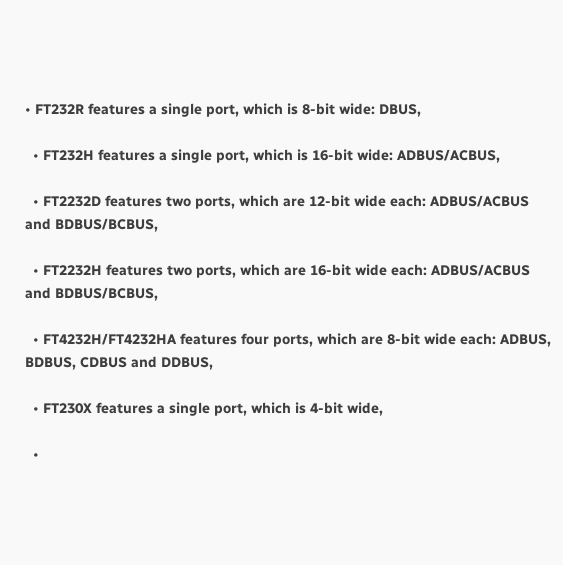• FT232R features a single port, which is 8-bit wide: DBUS,

  • FT232H features a single port, which is 16-bit wide: ADBUS/ACBUS,

  • FT2232D features two ports, which are 12-bit wide each: ADBUS/ACBUS and BDBUS/BCBUS,

  • FT2232H features two ports, which are 16-bit wide each: ADBUS/ACBUS and BDBUS/BCBUS,

  • FT4232H/FT4232HA features four ports, which are 8-bit wide each: ADBUS, BDBUS, CDBUS and DDBUS,

  • FT230X features a single port, which is 4-bit wide,

  •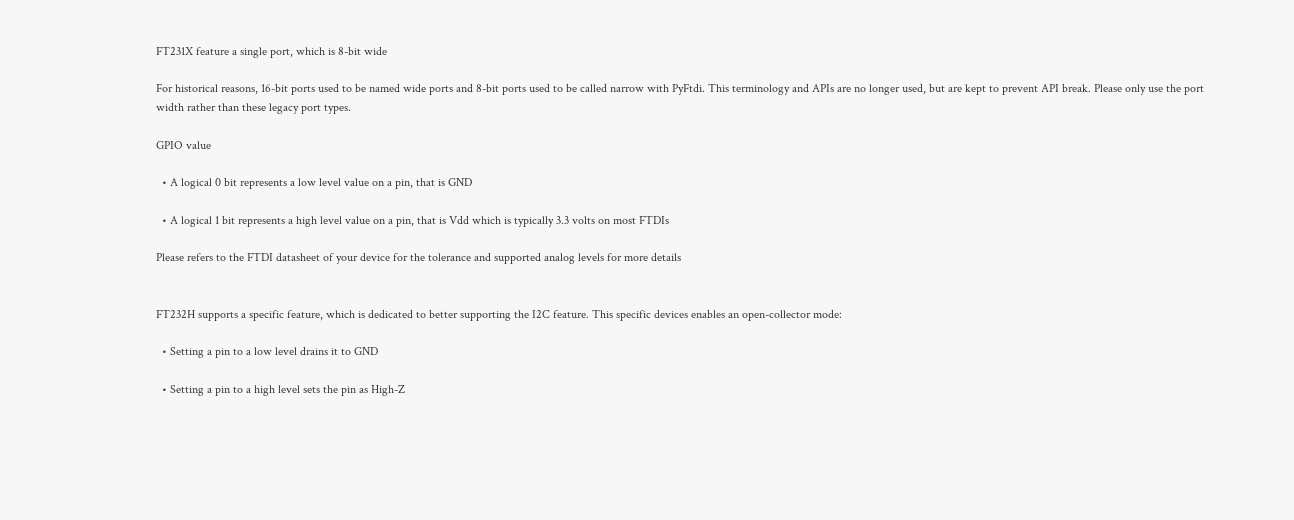FT231X feature a single port, which is 8-bit wide

For historical reasons, 16-bit ports used to be named wide ports and 8-bit ports used to be called narrow with PyFtdi. This terminology and APIs are no longer used, but are kept to prevent API break. Please only use the port width rather than these legacy port types.

GPIO value

  • A logical 0 bit represents a low level value on a pin, that is GND

  • A logical 1 bit represents a high level value on a pin, that is Vdd which is typically 3.3 volts on most FTDIs

Please refers to the FTDI datasheet of your device for the tolerance and supported analog levels for more details


FT232H supports a specific feature, which is dedicated to better supporting the I2C feature. This specific devices enables an open-collector mode:

  • Setting a pin to a low level drains it to GND

  • Setting a pin to a high level sets the pin as High-Z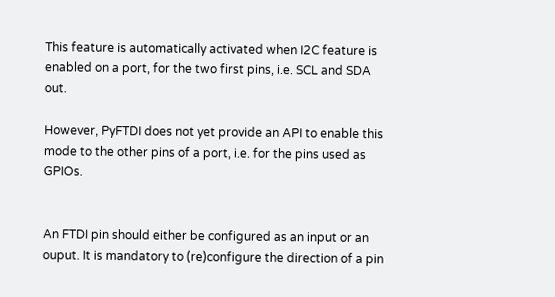This feature is automatically activated when I2C feature is enabled on a port, for the two first pins, i.e. SCL and SDA out.

However, PyFTDI does not yet provide an API to enable this mode to the other pins of a port, i.e. for the pins used as GPIOs.


An FTDI pin should either be configured as an input or an ouput. It is mandatory to (re)configure the direction of a pin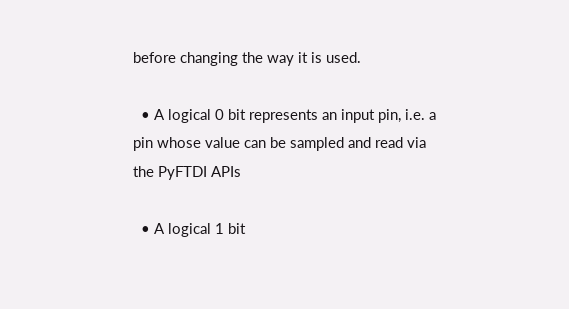before changing the way it is used.

  • A logical 0 bit represents an input pin, i.e. a pin whose value can be sampled and read via the PyFTDI APIs

  • A logical 1 bit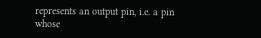represents an output pin, i.e. a pin whose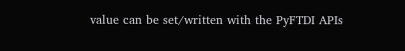value can be set/written with the PyFTDI APIs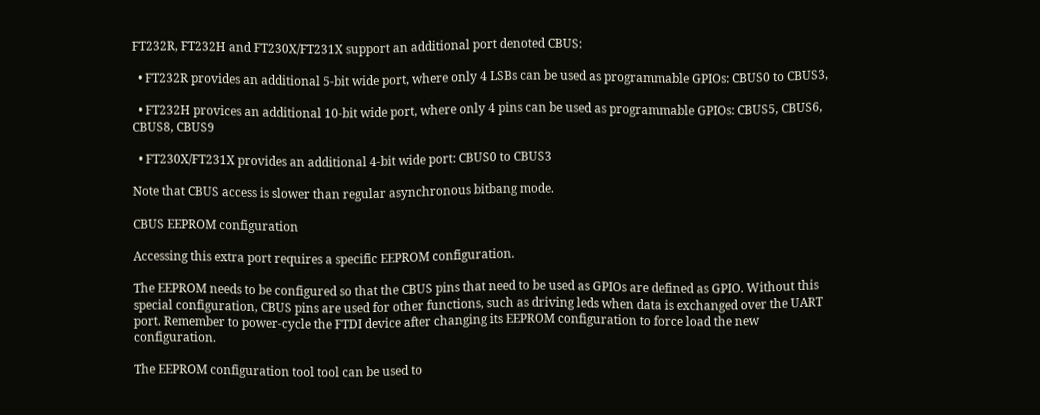FT232R, FT232H and FT230X/FT231X support an additional port denoted CBUS:

  • FT232R provides an additional 5-bit wide port, where only 4 LSBs can be used as programmable GPIOs: CBUS0 to CBUS3,

  • FT232H provices an additional 10-bit wide port, where only 4 pins can be used as programmable GPIOs: CBUS5, CBUS6, CBUS8, CBUS9

  • FT230X/FT231X provides an additional 4-bit wide port: CBUS0 to CBUS3

Note that CBUS access is slower than regular asynchronous bitbang mode.

CBUS EEPROM configuration

Accessing this extra port requires a specific EEPROM configuration.

The EEPROM needs to be configured so that the CBUS pins that need to be used as GPIOs are defined as GPIO. Without this special configuration, CBUS pins are used for other functions, such as driving leds when data is exchanged over the UART port. Remember to power-cycle the FTDI device after changing its EEPROM configuration to force load the new configuration.

The EEPROM configuration tool tool can be used to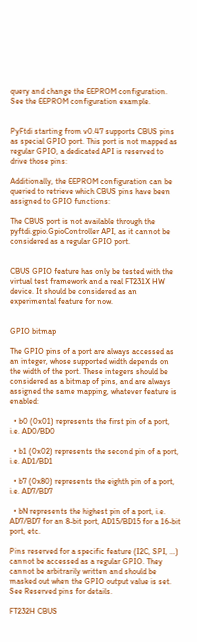query and change the EEPROM configuration. See the EEPROM configuration example.


PyFtdi starting from v0.47 supports CBUS pins as special GPIO port. This port is not mapped as regular GPIO, a dedicated API is reserved to drive those pins:

Additionally, the EEPROM configuration can be queried to retrieve which CBUS pins have been assigned to GPIO functions:

The CBUS port is not available through the pyftdi.gpio.GpioController API, as it cannot be considered as a regular GPIO port.


CBUS GPIO feature has only be tested with the virtual test framework and a real FT231X HW device. It should be considered as an experimental feature for now.


GPIO bitmap

The GPIO pins of a port are always accessed as an integer, whose supported width depends on the width of the port. These integers should be considered as a bitmap of pins, and are always assigned the same mapping, whatever feature is enabled:

  • b0 (0x01) represents the first pin of a port, i.e. AD0/BD0

  • b1 (0x02) represents the second pin of a port, i.e. AD1/BD1

  • b7 (0x80) represents the eighth pin of a port, i.e. AD7/BD7

  • bN represents the highest pin of a port, i.e. AD7/BD7 for an 8-bit port, AD15/BD15 for a 16-bit port, etc.

Pins reserved for a specific feature (I2C, SPI, …) cannot be accessed as a regular GPIO. They cannot be arbitrarily written and should be masked out when the GPIO output value is set. See Reserved pins for details.

FT232H CBUS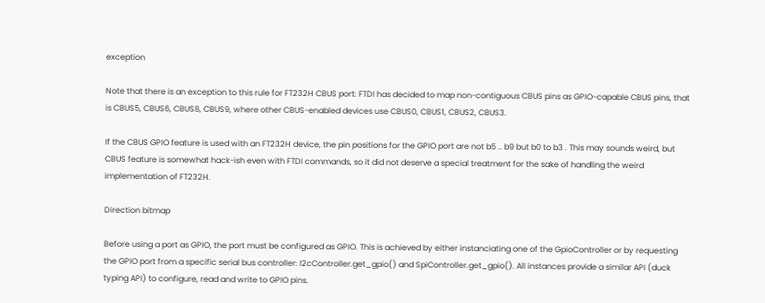exception

Note that there is an exception to this rule for FT232H CBUS port: FTDI has decided to map non-contiguous CBUS pins as GPIO-capable CBUS pins, that is CBUS5, CBUS6, CBUS8, CBUS9, where other CBUS-enabled devices use CBUS0, CBUS1, CBUS2, CBUS3.

If the CBUS GPIO feature is used with an FT232H device, the pin positions for the GPIO port are not b5 .. b9 but b0 to b3 . This may sounds weird, but CBUS feature is somewhat hack-ish even with FTDI commands, so it did not deserve a special treatment for the sake of handling the weird implementation of FT232H.

Direction bitmap

Before using a port as GPIO, the port must be configured as GPIO. This is achieved by either instanciating one of the GpioController or by requesting the GPIO port from a specific serial bus controller: I2cController.get_gpio() and SpiController.get_gpio(). All instances provide a similar API (duck typing API) to configure, read and write to GPIO pins.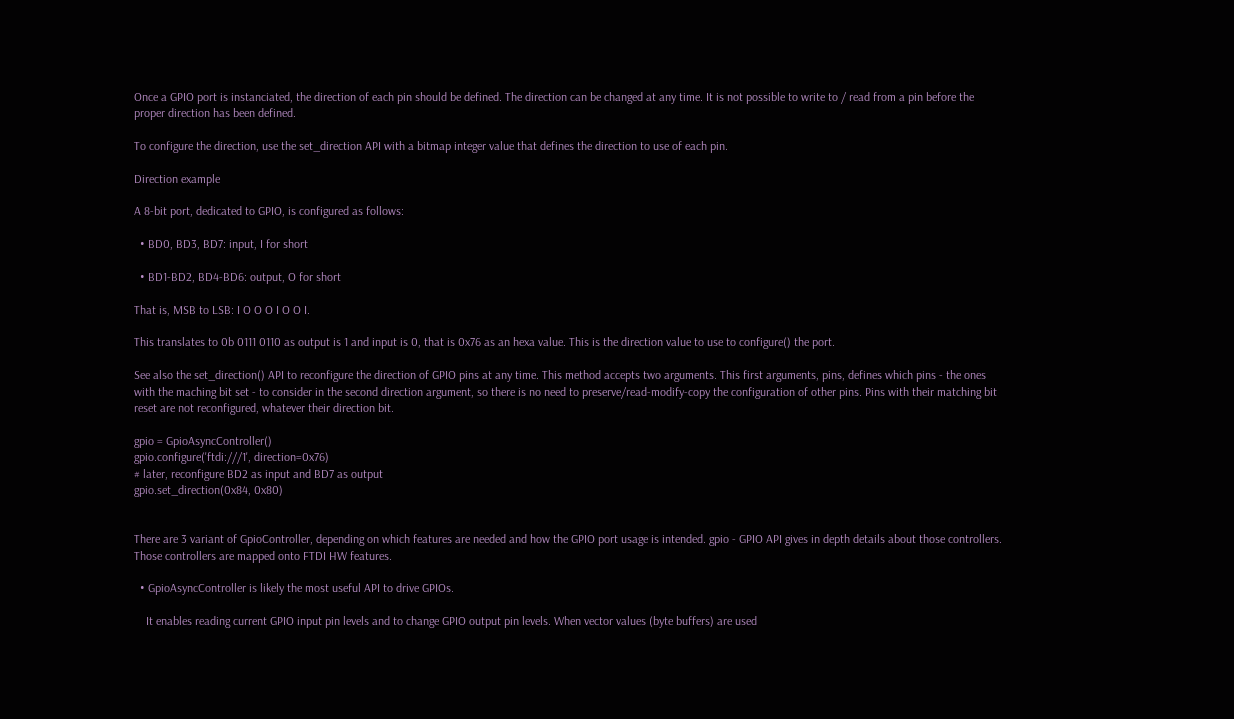Once a GPIO port is instanciated, the direction of each pin should be defined. The direction can be changed at any time. It is not possible to write to / read from a pin before the proper direction has been defined.

To configure the direction, use the set_direction API with a bitmap integer value that defines the direction to use of each pin.

Direction example

A 8-bit port, dedicated to GPIO, is configured as follows:

  • BD0, BD3, BD7: input, I for short

  • BD1-BD2, BD4-BD6: output, O for short

That is, MSB to LSB: I O O O I O O I.

This translates to 0b 0111 0110 as output is 1 and input is 0, that is 0x76 as an hexa value. This is the direction value to use to configure() the port.

See also the set_direction() API to reconfigure the direction of GPIO pins at any time. This method accepts two arguments. This first arguments, pins, defines which pins - the ones with the maching bit set - to consider in the second direction argument, so there is no need to preserve/read-modify-copy the configuration of other pins. Pins with their matching bit reset are not reconfigured, whatever their direction bit.

gpio = GpioAsyncController()
gpio.configure('ftdi:///1', direction=0x76)
# later, reconfigure BD2 as input and BD7 as output
gpio.set_direction(0x84, 0x80)


There are 3 variant of GpioController, depending on which features are needed and how the GPIO port usage is intended. gpio - GPIO API gives in depth details about those controllers. Those controllers are mapped onto FTDI HW features.

  • GpioAsyncController is likely the most useful API to drive GPIOs.

    It enables reading current GPIO input pin levels and to change GPIO output pin levels. When vector values (byte buffers) are used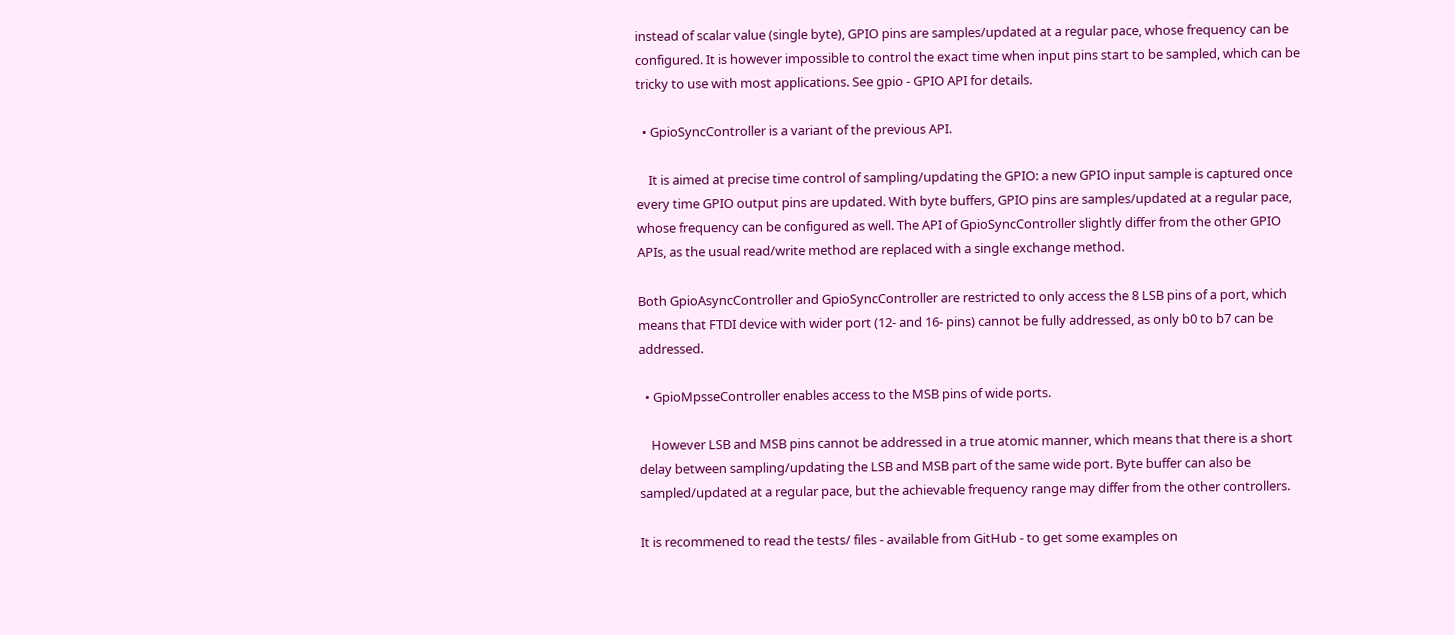instead of scalar value (single byte), GPIO pins are samples/updated at a regular pace, whose frequency can be configured. It is however impossible to control the exact time when input pins start to be sampled, which can be tricky to use with most applications. See gpio - GPIO API for details.

  • GpioSyncController is a variant of the previous API.

    It is aimed at precise time control of sampling/updating the GPIO: a new GPIO input sample is captured once every time GPIO output pins are updated. With byte buffers, GPIO pins are samples/updated at a regular pace, whose frequency can be configured as well. The API of GpioSyncController slightly differ from the other GPIO APIs, as the usual read/write method are replaced with a single exchange method.

Both GpioAsyncController and GpioSyncController are restricted to only access the 8 LSB pins of a port, which means that FTDI device with wider port (12- and 16- pins) cannot be fully addressed, as only b0 to b7 can be addressed.

  • GpioMpsseController enables access to the MSB pins of wide ports.

    However LSB and MSB pins cannot be addressed in a true atomic manner, which means that there is a short delay between sampling/updating the LSB and MSB part of the same wide port. Byte buffer can also be sampled/updated at a regular pace, but the achievable frequency range may differ from the other controllers.

It is recommened to read the tests/ files - available from GitHub - to get some examples on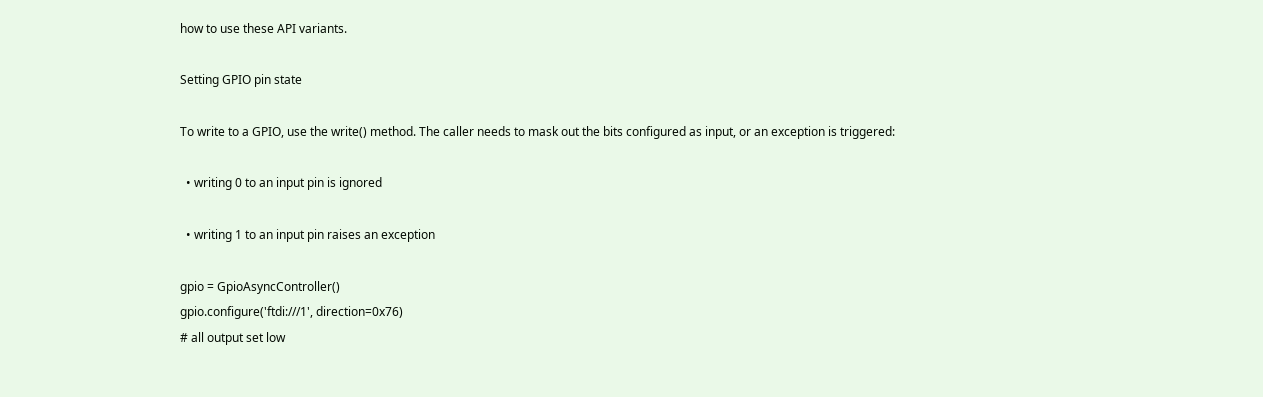how to use these API variants.

Setting GPIO pin state

To write to a GPIO, use the write() method. The caller needs to mask out the bits configured as input, or an exception is triggered:

  • writing 0 to an input pin is ignored

  • writing 1 to an input pin raises an exception

gpio = GpioAsyncController()
gpio.configure('ftdi:///1', direction=0x76)
# all output set low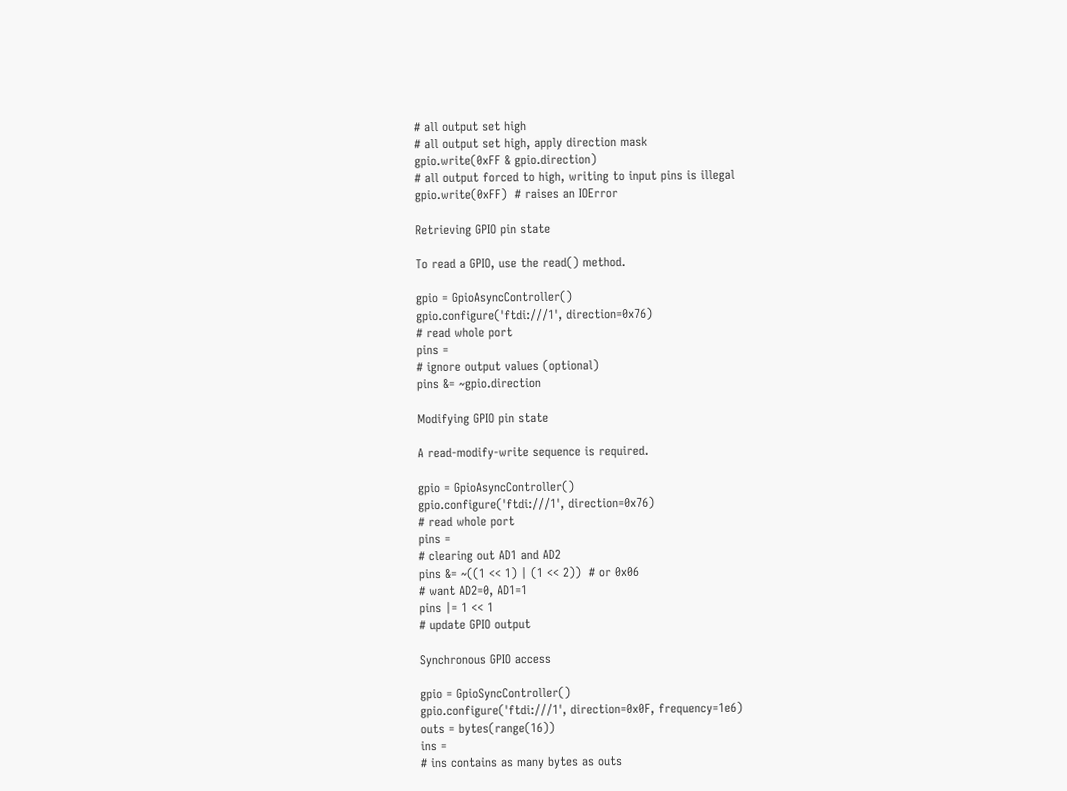# all output set high
# all output set high, apply direction mask
gpio.write(0xFF & gpio.direction)
# all output forced to high, writing to input pins is illegal
gpio.write(0xFF)  # raises an IOError

Retrieving GPIO pin state

To read a GPIO, use the read() method.

gpio = GpioAsyncController()
gpio.configure('ftdi:///1', direction=0x76)
# read whole port
pins =
# ignore output values (optional)
pins &= ~gpio.direction

Modifying GPIO pin state

A read-modify-write sequence is required.

gpio = GpioAsyncController()
gpio.configure('ftdi:///1', direction=0x76)
# read whole port
pins =
# clearing out AD1 and AD2
pins &= ~((1 << 1) | (1 << 2))  # or 0x06
# want AD2=0, AD1=1
pins |= 1 << 1
# update GPIO output

Synchronous GPIO access

gpio = GpioSyncController()
gpio.configure('ftdi:///1', direction=0x0F, frequency=1e6)
outs = bytes(range(16))
ins =
# ins contains as many bytes as outs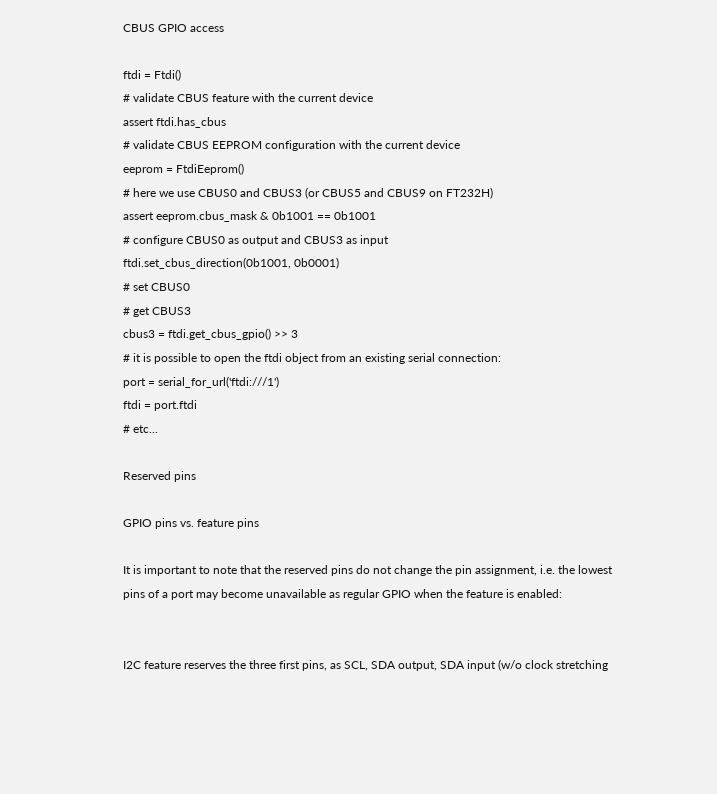CBUS GPIO access

ftdi = Ftdi()
# validate CBUS feature with the current device
assert ftdi.has_cbus
# validate CBUS EEPROM configuration with the current device
eeprom = FtdiEeprom()
# here we use CBUS0 and CBUS3 (or CBUS5 and CBUS9 on FT232H)
assert eeprom.cbus_mask & 0b1001 == 0b1001
# configure CBUS0 as output and CBUS3 as input
ftdi.set_cbus_direction(0b1001, 0b0001)
# set CBUS0
# get CBUS3
cbus3 = ftdi.get_cbus_gpio() >> 3
# it is possible to open the ftdi object from an existing serial connection:
port = serial_for_url('ftdi:///1')
ftdi = port.ftdi
# etc...

Reserved pins

GPIO pins vs. feature pins

It is important to note that the reserved pins do not change the pin assignment, i.e. the lowest pins of a port may become unavailable as regular GPIO when the feature is enabled:


I2C feature reserves the three first pins, as SCL, SDA output, SDA input (w/o clock stretching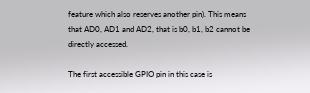feature which also reserves another pin). This means that AD0, AD1 and AD2, that is b0, b1, b2 cannot be directly accessed.

The first accessible GPIO pin in this case is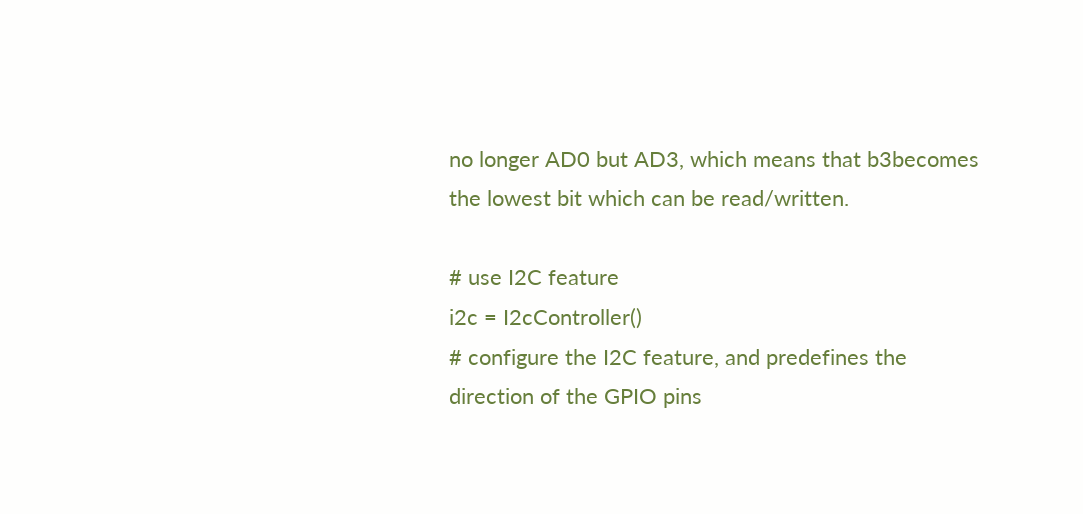no longer AD0 but AD3, which means that b3becomes the lowest bit which can be read/written.

# use I2C feature
i2c = I2cController()
# configure the I2C feature, and predefines the direction of the GPIO pins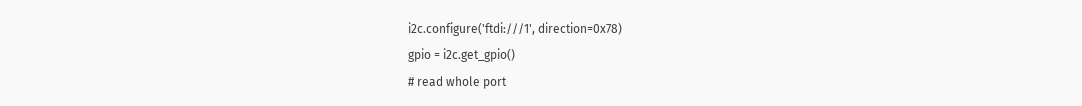i2c.configure('ftdi:///1', direction=0x78)
gpio = i2c.get_gpio()
# read whole port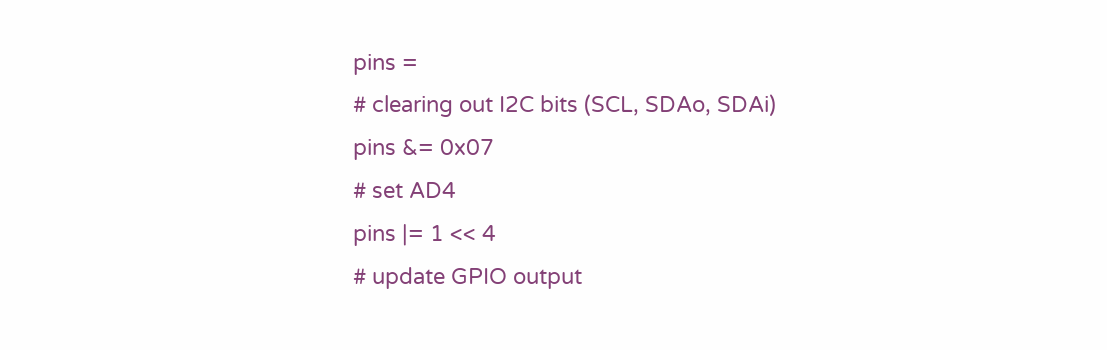pins =
# clearing out I2C bits (SCL, SDAo, SDAi)
pins &= 0x07
# set AD4
pins |= 1 << 4
# update GPIO output